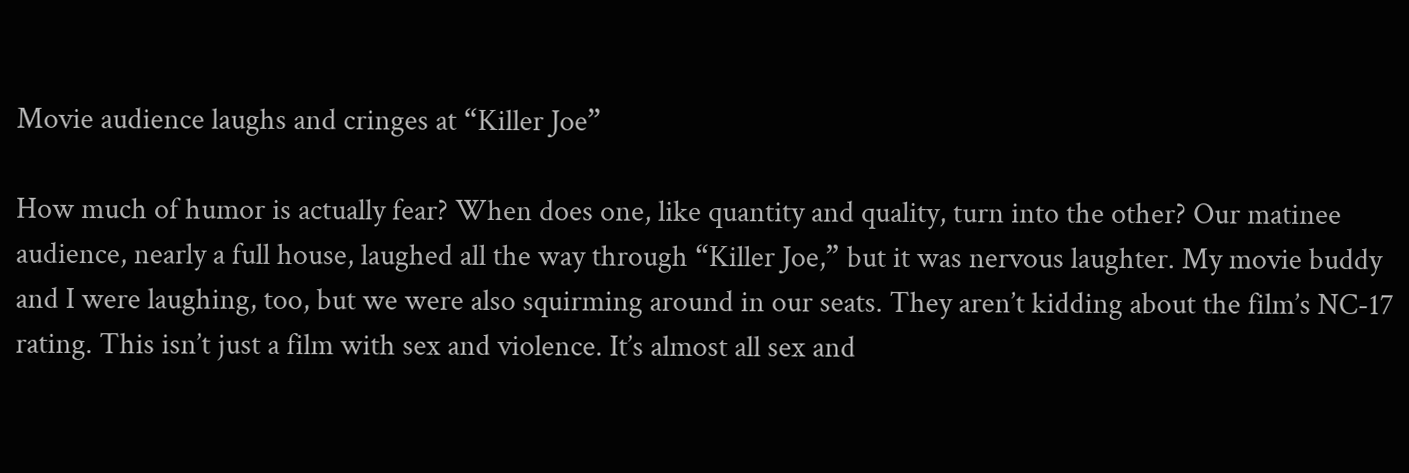Movie audience laughs and cringes at “Killer Joe”

How much of humor is actually fear? When does one, like quantity and quality, turn into the other? Our matinee audience, nearly a full house, laughed all the way through “Killer Joe,” but it was nervous laughter. My movie buddy and I were laughing, too, but we were also squirming around in our seats. They aren’t kidding about the film’s NC-17 rating. This isn’t just a film with sex and violence. It’s almost all sex and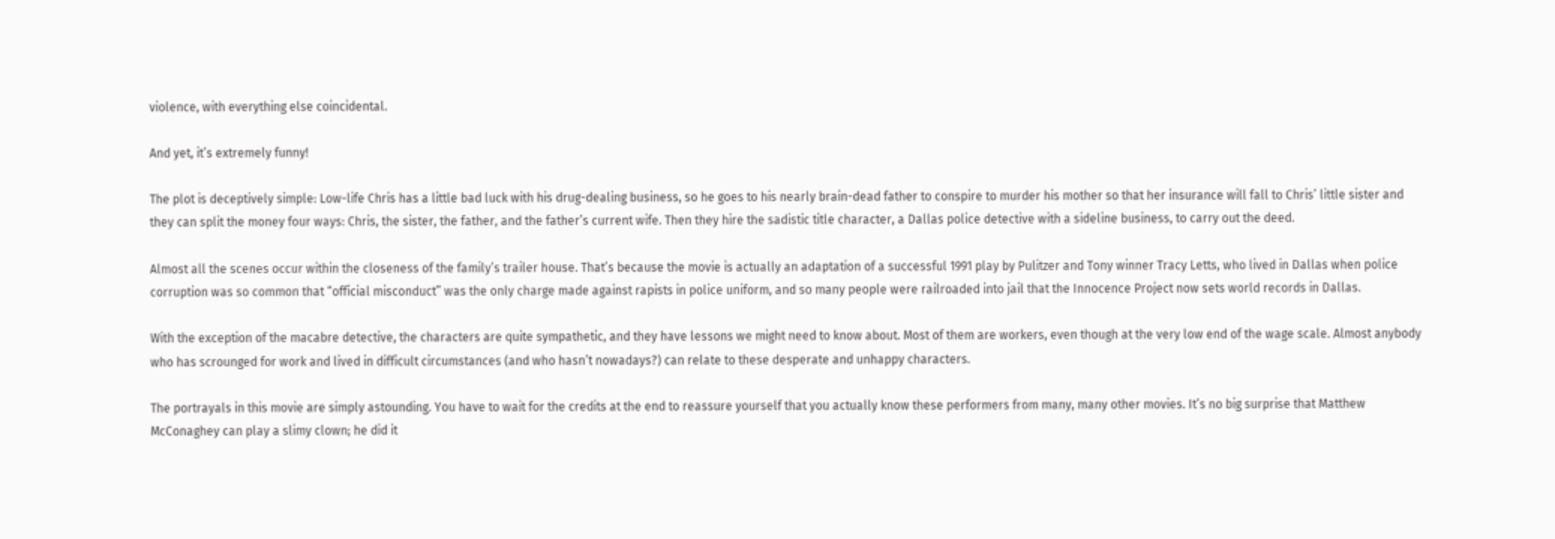violence, with everything else coincidental.

And yet, it’s extremely funny!

The plot is deceptively simple: Low-life Chris has a little bad luck with his drug-dealing business, so he goes to his nearly brain-dead father to conspire to murder his mother so that her insurance will fall to Chris’ little sister and they can split the money four ways: Chris, the sister, the father, and the father’s current wife. Then they hire the sadistic title character, a Dallas police detective with a sideline business, to carry out the deed.

Almost all the scenes occur within the closeness of the family’s trailer house. That’s because the movie is actually an adaptation of a successful 1991 play by Pulitzer and Tony winner Tracy Letts, who lived in Dallas when police corruption was so common that “official misconduct” was the only charge made against rapists in police uniform, and so many people were railroaded into jail that the Innocence Project now sets world records in Dallas.

With the exception of the macabre detective, the characters are quite sympathetic, and they have lessons we might need to know about. Most of them are workers, even though at the very low end of the wage scale. Almost anybody who has scrounged for work and lived in difficult circumstances (and who hasn’t nowadays?) can relate to these desperate and unhappy characters.

The portrayals in this movie are simply astounding. You have to wait for the credits at the end to reassure yourself that you actually know these performers from many, many other movies. It’s no big surprise that Matthew McConaghey can play a slimy clown; he did it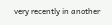very recently in another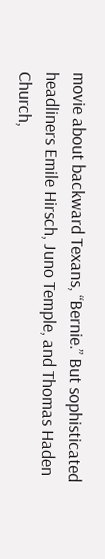movie about backward Texans, “Bernie.” But sophisticated headliners Emile Hirsch, Juno Temple, and Thomas Haden Church,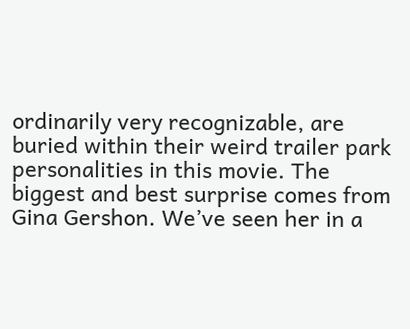ordinarily very recognizable, are buried within their weird trailer park personalities in this movie. The biggest and best surprise comes from Gina Gershon. We’ve seen her in a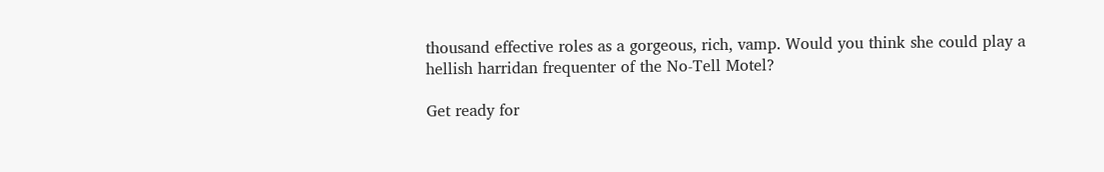thousand effective roles as a gorgeous, rich, vamp. Would you think she could play a hellish harridan frequenter of the No-Tell Motel?

Get ready for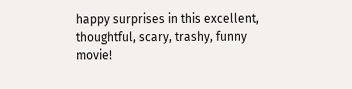happy surprises in this excellent, thoughtful, scary, trashy, funny movie!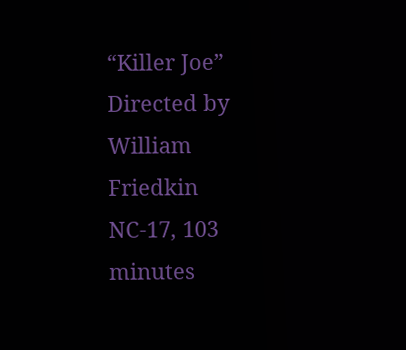“Killer Joe”
Directed by William Friedkin
NC-17, 103 minutes